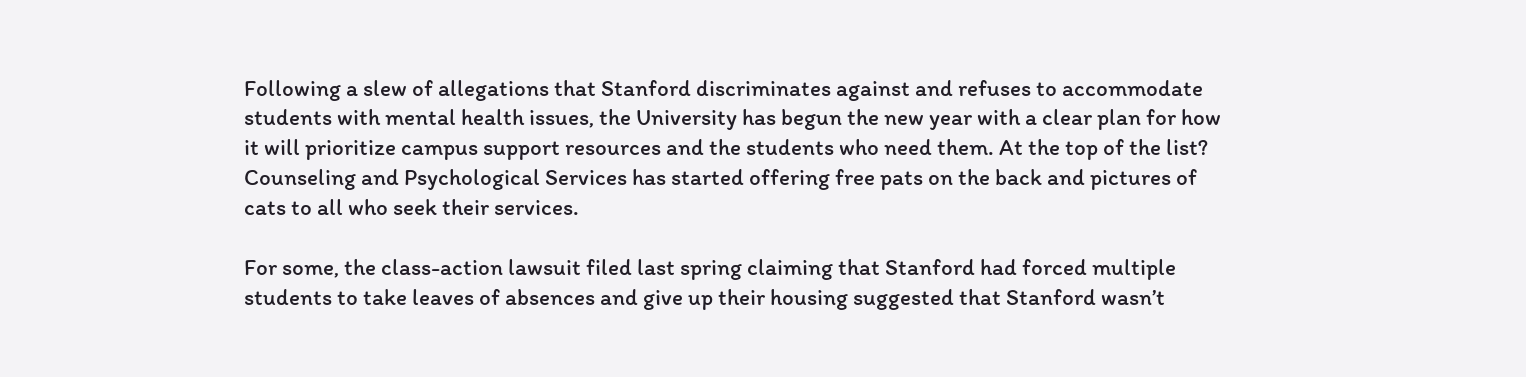Following a slew of allegations that Stanford discriminates against and refuses to accommodate students with mental health issues, the University has begun the new year with a clear plan for how it will prioritize campus support resources and the students who need them. At the top of the list? Counseling and Psychological Services has started offering free pats on the back and pictures of cats to all who seek their services.

For some, the class-action lawsuit filed last spring claiming that Stanford had forced multiple students to take leaves of absences and give up their housing suggested that Stanford wasn’t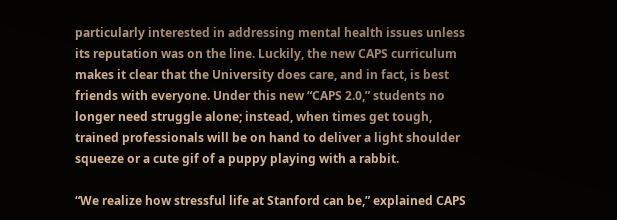particularly interested in addressing mental health issues unless its reputation was on the line. Luckily, the new CAPS curriculum makes it clear that the University does care, and in fact, is best friends with everyone. Under this new “CAPS 2.0,” students no longer need struggle alone; instead, when times get tough, trained professionals will be on hand to deliver a light shoulder squeeze or a cute gif of a puppy playing with a rabbit.

“We realize how stressful life at Stanford can be,” explained CAPS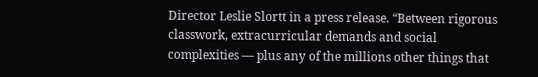Director Leslie Slortt in a press release. “Between rigorous classwork, extracurricular demands and social complexities — plus any of the millions other things that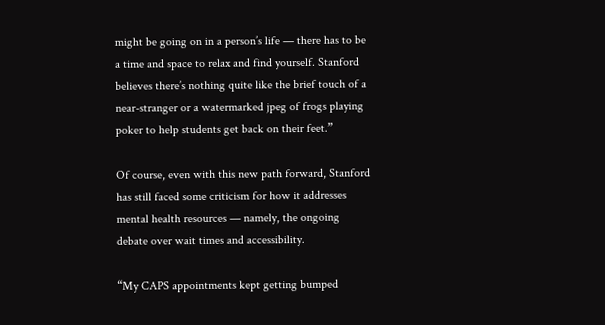might be going on in a person’s life — there has to be a time and space to relax and find yourself. Stanford believes there’s nothing quite like the brief touch of a near-stranger or a watermarked jpeg of frogs playing poker to help students get back on their feet.”

Of course, even with this new path forward, Stanford has still faced some criticism for how it addresses mental health resources — namely, the ongoing debate over wait times and accessibility.

“My CAPS appointments kept getting bumped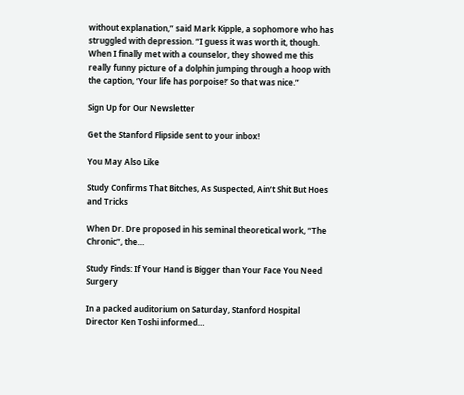without explanation,” said Mark Kipple, a sophomore who has struggled with depression. “I guess it was worth it, though. When I finally met with a counselor, they showed me this really funny picture of a dolphin jumping through a hoop with the caption, ‘Your life has porpoise!’ So that was nice.”

Sign Up for Our Newsletter

Get the Stanford Flipside sent to your inbox!

You May Also Like

Study Confirms That Bitches, As Suspected, Ain’t Shit But Hoes and Tricks

When Dr. Dre proposed in his seminal theoretical work, “The Chronic”, the…

Study Finds: If Your Hand is Bigger than Your Face You Need Surgery

In a packed auditorium on Saturday, Stanford Hospital Director Ken Toshi informed…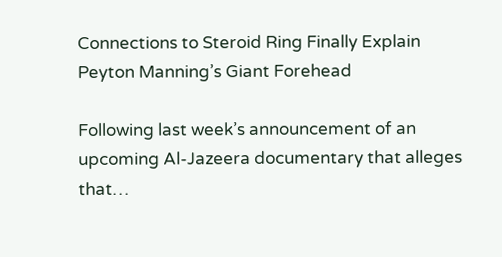Connections to Steroid Ring Finally Explain Peyton Manning’s Giant Forehead

Following last week’s announcement of an upcoming Al-Jazeera documentary that alleges that…